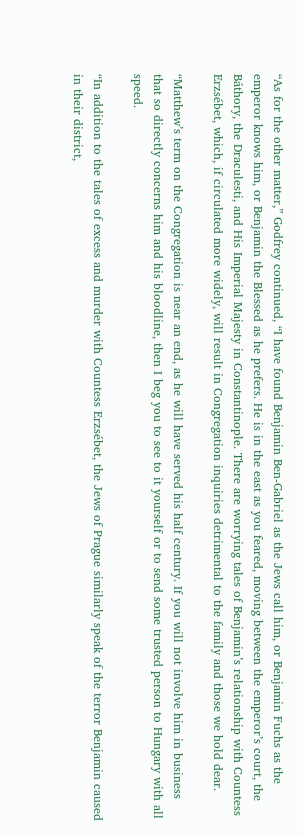“As for the other matter,” Godfrey continued, “I have found Benjamin Ben-Gabriel as the Jews call him, or Benjamin Fuchs as the emperor knows him, or Benjamin the Blessed as he prefers. He is in the east as you feared, moving between the emperor’s court, the Báthory, the Draculesti, and His Imperial Majesty in Constantinople. There are worrying tales of Benjamin’s relationship with Countess Erzsébet, which, if circulated more widely, will result in Congregation inquiries detrimental to the family and those we hold dear.

“Matthew’s term on the Congregation is near an end, as he will have served his half century. If you will not involve him in business that so directly concerns him and his bloodline, then I beg you to see to it yourself or to send some trusted person to Hungary with all speed.

“In addition to the tales of excess and murder with Countess Erzsébet, the Jews of Prague similarly speak of the terror Benjamin caused in their district,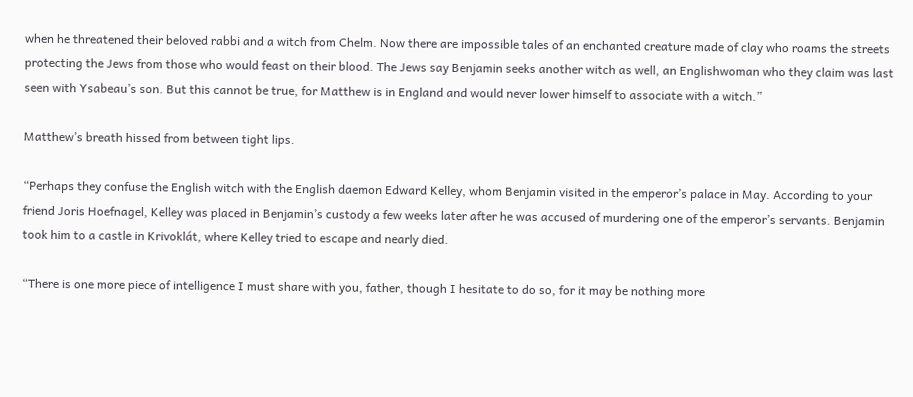when he threatened their beloved rabbi and a witch from Chelm. Now there are impossible tales of an enchanted creature made of clay who roams the streets protecting the Jews from those who would feast on their blood. The Jews say Benjamin seeks another witch as well, an Englishwoman who they claim was last seen with Ysabeau’s son. But this cannot be true, for Matthew is in England and would never lower himself to associate with a witch.”

Matthew’s breath hissed from between tight lips.

“Perhaps they confuse the English witch with the English daemon Edward Kelley, whom Benjamin visited in the emperor’s palace in May. According to your friend Joris Hoefnagel, Kelley was placed in Benjamin’s custody a few weeks later after he was accused of murdering one of the emperor’s servants. Benjamin took him to a castle in Krivoklát, where Kelley tried to escape and nearly died.

“There is one more piece of intelligence I must share with you, father, though I hesitate to do so, for it may be nothing more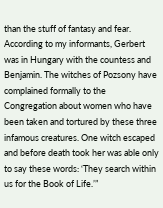than the stuff of fantasy and fear. According to my informants, Gerbert was in Hungary with the countess and Benjamin. The witches of Pozsony have complained formally to the Congregation about women who have been taken and tortured by these three infamous creatures. One witch escaped and before death took her was able only to say these words: ‘They search within us for the Book of Life.’”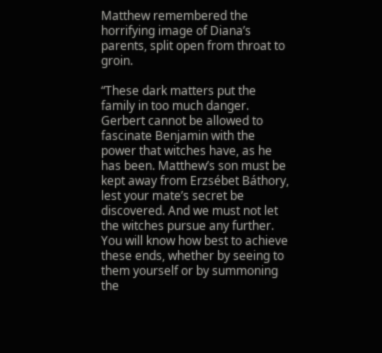Matthew remembered the horrifying image of Diana’s parents, split open from throat to groin.

“These dark matters put the family in too much danger. Gerbert cannot be allowed to fascinate Benjamin with the power that witches have, as he has been. Matthew’s son must be kept away from Erzsébet Báthory, lest your mate’s secret be discovered. And we must not let the witches pursue any further. You will know how best to achieve these ends, whether by seeing to them yourself or by summoning the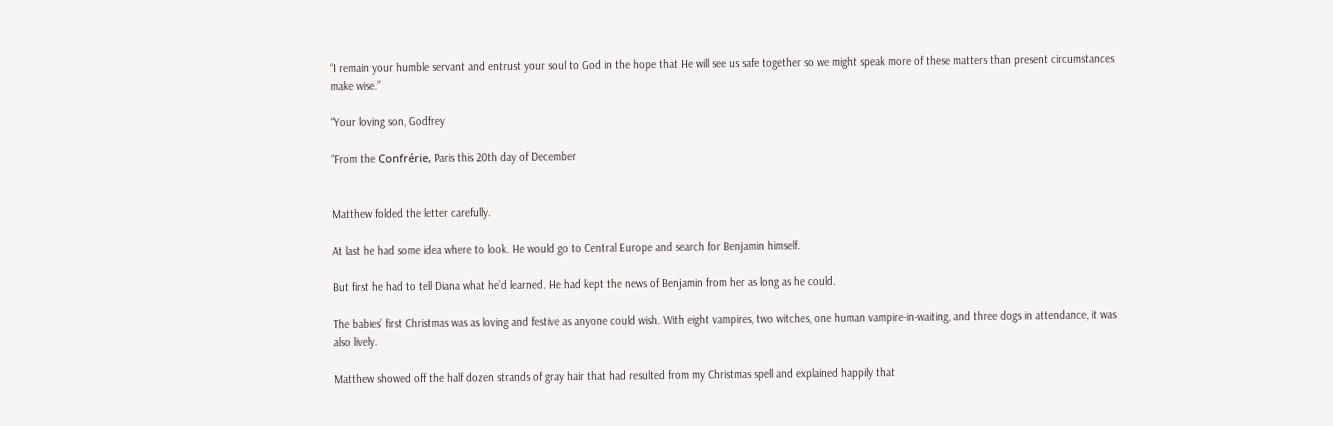“I remain your humble servant and entrust your soul to God in the hope that He will see us safe together so we might speak more of these matters than present circumstances make wise.”

“Your loving son, Godfrey

“From the Confrérie, Paris this 20th day of December


Matthew folded the letter carefully.

At last he had some idea where to look. He would go to Central Europe and search for Benjamin himself.

But first he had to tell Diana what he’d learned. He had kept the news of Benjamin from her as long as he could.

The babies’ first Christmas was as loving and festive as anyone could wish. With eight vampires, two witches, one human vampire-in-waiting, and three dogs in attendance, it was also lively.

Matthew showed off the half dozen strands of gray hair that had resulted from my Christmas spell and explained happily that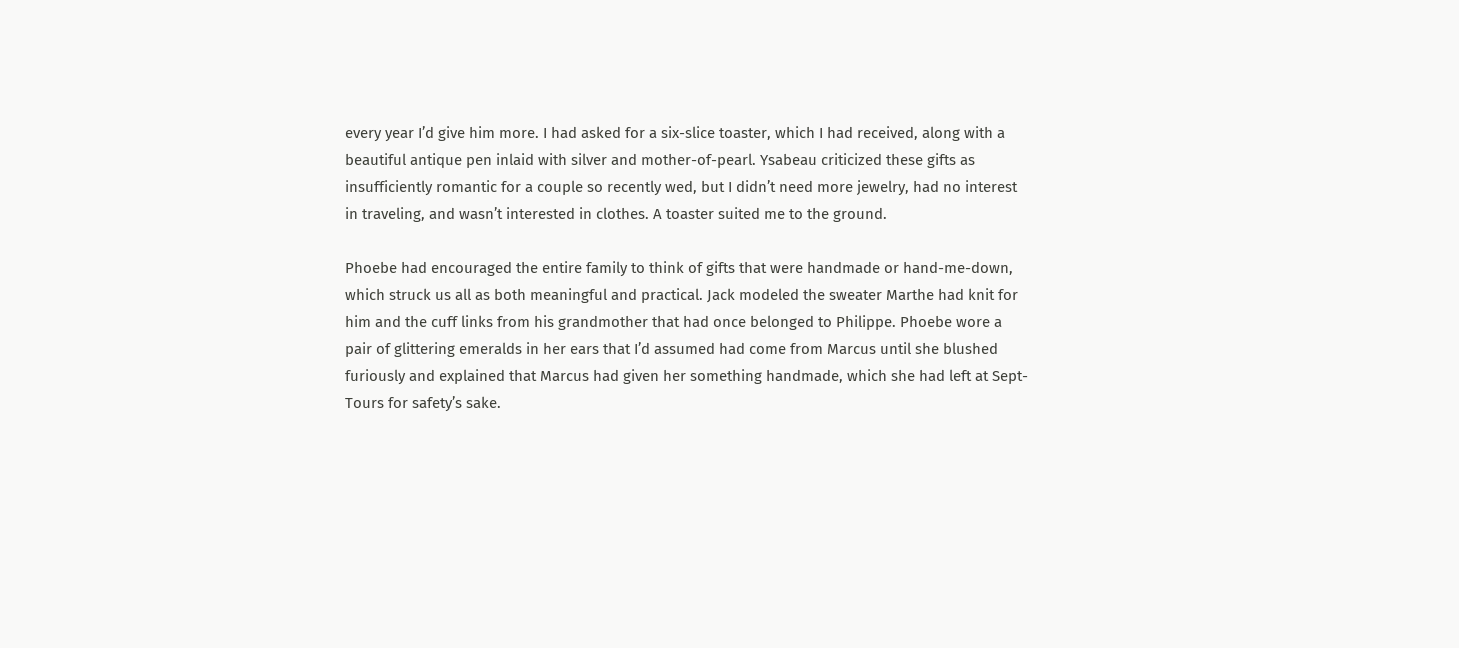every year I’d give him more. I had asked for a six-slice toaster, which I had received, along with a beautiful antique pen inlaid with silver and mother-of-pearl. Ysabeau criticized these gifts as insufficiently romantic for a couple so recently wed, but I didn’t need more jewelry, had no interest in traveling, and wasn’t interested in clothes. A toaster suited me to the ground.

Phoebe had encouraged the entire family to think of gifts that were handmade or hand-me-down, which struck us all as both meaningful and practical. Jack modeled the sweater Marthe had knit for him and the cuff links from his grandmother that had once belonged to Philippe. Phoebe wore a pair of glittering emeralds in her ears that I’d assumed had come from Marcus until she blushed furiously and explained that Marcus had given her something handmade, which she had left at Sept-Tours for safety’s sake.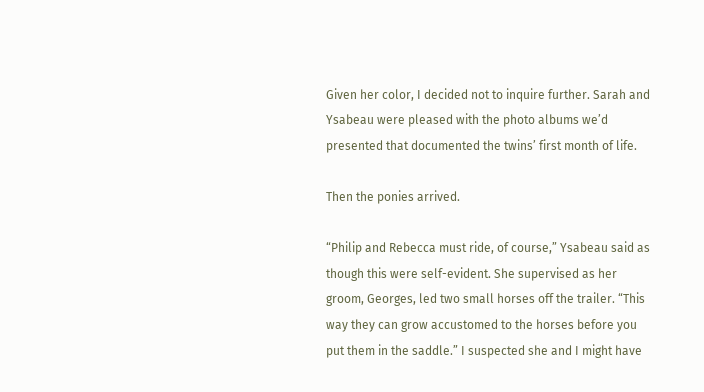Given her color, I decided not to inquire further. Sarah and Ysabeau were pleased with the photo albums we’d presented that documented the twins’ first month of life.

Then the ponies arrived.

“Philip and Rebecca must ride, of course,” Ysabeau said as though this were self-evident. She supervised as her groom, Georges, led two small horses off the trailer. “This way they can grow accustomed to the horses before you put them in the saddle.” I suspected she and I might have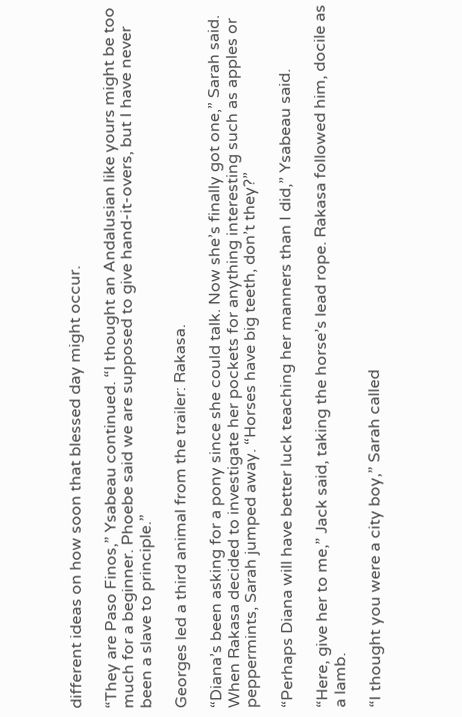different ideas on how soon that blessed day might occur.

“They are Paso Finos,” Ysabeau continued. “I thought an Andalusian like yours might be too much for a beginner. Phoebe said we are supposed to give hand-it-overs, but I have never been a slave to principle.”

Georges led a third animal from the trailer: Rakasa.

“Diana’s been asking for a pony since she could talk. Now she’s finally got one,” Sarah said. When Rakasa decided to investigate her pockets for anything interesting such as apples or peppermints, Sarah jumped away. “Horses have big teeth, don’t they?”

“Perhaps Diana will have better luck teaching her manners than I did,” Ysabeau said.

“Here, give her to me,” Jack said, taking the horse’s lead rope. Rakasa followed him, docile as a lamb.

“I thought you were a city boy,” Sarah called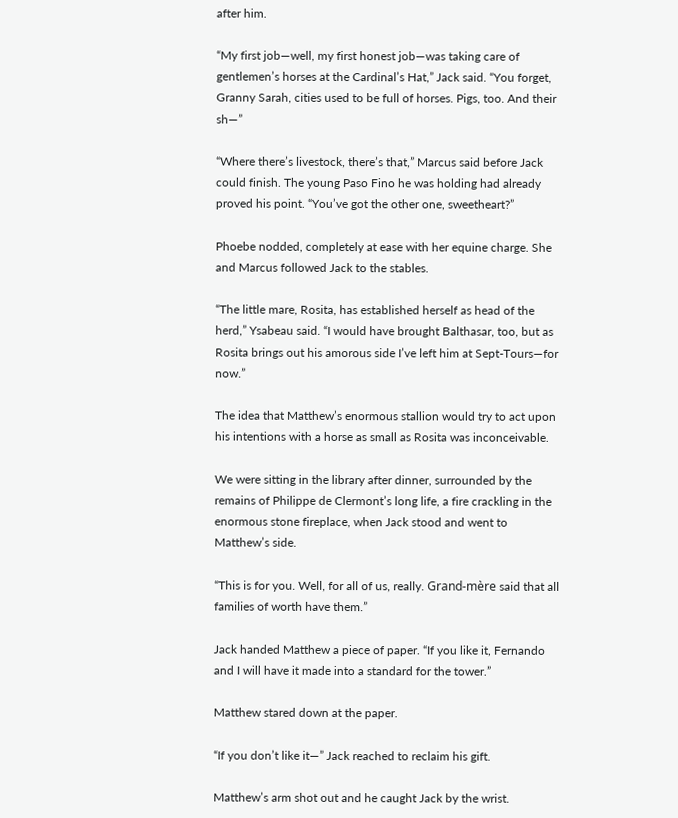after him.

“My first job—well, my first honest job—was taking care of gentlemen’s horses at the Cardinal’s Hat,” Jack said. “You forget, Granny Sarah, cities used to be full of horses. Pigs, too. And their sh—”

“Where there’s livestock, there’s that,” Marcus said before Jack could finish. The young Paso Fino he was holding had already proved his point. “You’ve got the other one, sweetheart?”

Phoebe nodded, completely at ease with her equine charge. She and Marcus followed Jack to the stables.

“The little mare, Rosita, has established herself as head of the herd,” Ysabeau said. “I would have brought Balthasar, too, but as Rosita brings out his amorous side I’ve left him at Sept-Tours—for now.”

The idea that Matthew’s enormous stallion would try to act upon his intentions with a horse as small as Rosita was inconceivable.

We were sitting in the library after dinner, surrounded by the remains of Philippe de Clermont’s long life, a fire crackling in the enormous stone fireplace, when Jack stood and went to Matthew’s side.

“This is for you. Well, for all of us, really. Grand-mère said that all families of worth have them.”

Jack handed Matthew a piece of paper. “If you like it, Fernando and I will have it made into a standard for the tower.”

Matthew stared down at the paper.

“If you don’t like it—” Jack reached to reclaim his gift.

Matthew’s arm shot out and he caught Jack by the wrist.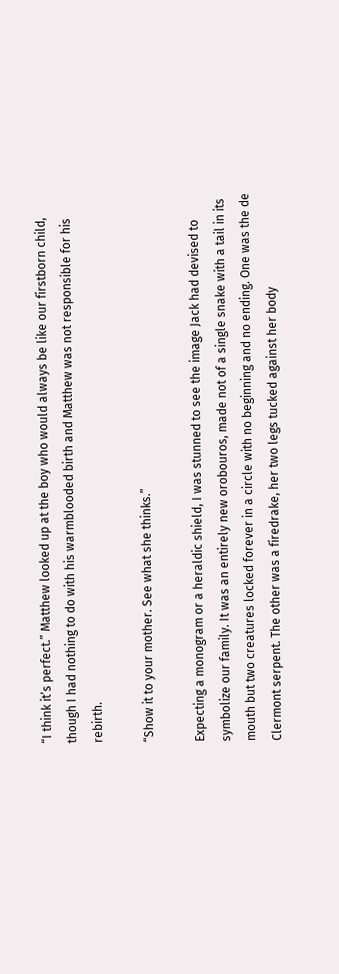“I think it’s perfect.” Matthew looked up at the boy who would always be like our firstborn child, though I had nothing to do with his warmblooded birth and Matthew was not responsible for his rebirth.

“Show it to your mother. See what she thinks.”

Expecting a monogram or a heraldic shield, I was stunned to see the image Jack had devised to symbolize our family. It was an entirely new orobouros, made not of a single snake with a tail in its mouth but two creatures locked forever in a circle with no beginning and no ending. One was the de Clermont serpent. The other was a firedrake, her two legs tucked against her body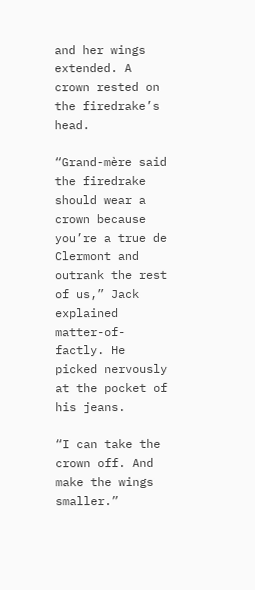and her wings extended. A crown rested on the firedrake’s head.

“Grand-mère said the firedrake should wear a crown because you’re a true de Clermont and outrank the rest of us,” Jack explained matter-of-factly. He picked nervously at the pocket of his jeans.

“I can take the crown off. And make the wings smaller.”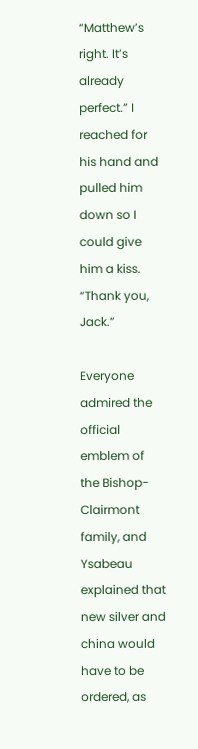“Matthew’s right. It’s already perfect.” I reached for his hand and pulled him down so I could give him a kiss. “Thank you, Jack.”

Everyone admired the official emblem of the Bishop-Clairmont family, and Ysabeau explained that new silver and china would have to be ordered, as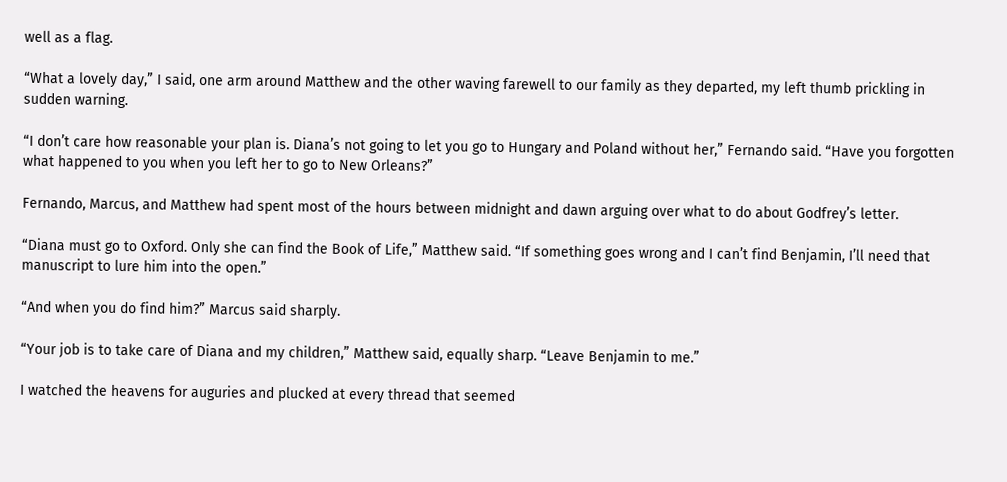well as a flag.

“What a lovely day,” I said, one arm around Matthew and the other waving farewell to our family as they departed, my left thumb prickling in sudden warning.

“I don’t care how reasonable your plan is. Diana’s not going to let you go to Hungary and Poland without her,” Fernando said. “Have you forgotten what happened to you when you left her to go to New Orleans?”

Fernando, Marcus, and Matthew had spent most of the hours between midnight and dawn arguing over what to do about Godfrey’s letter.

“Diana must go to Oxford. Only she can find the Book of Life,” Matthew said. “If something goes wrong and I can’t find Benjamin, I’ll need that manuscript to lure him into the open.”

“And when you do find him?” Marcus said sharply.

“Your job is to take care of Diana and my children,” Matthew said, equally sharp. “Leave Benjamin to me.”

I watched the heavens for auguries and plucked at every thread that seemed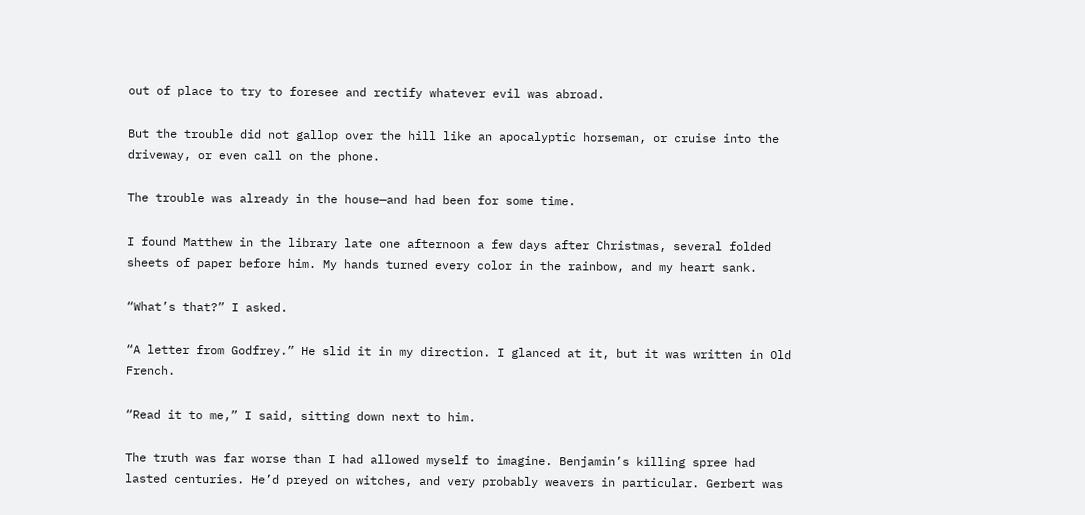out of place to try to foresee and rectify whatever evil was abroad.

But the trouble did not gallop over the hill like an apocalyptic horseman, or cruise into the driveway, or even call on the phone.

The trouble was already in the house—and had been for some time.

I found Matthew in the library late one afternoon a few days after Christmas, several folded sheets of paper before him. My hands turned every color in the rainbow, and my heart sank.

“What’s that?” I asked.

“A letter from Godfrey.” He slid it in my direction. I glanced at it, but it was written in Old French.

“Read it to me,” I said, sitting down next to him.

The truth was far worse than I had allowed myself to imagine. Benjamin’s killing spree had lasted centuries. He’d preyed on witches, and very probably weavers in particular. Gerbert was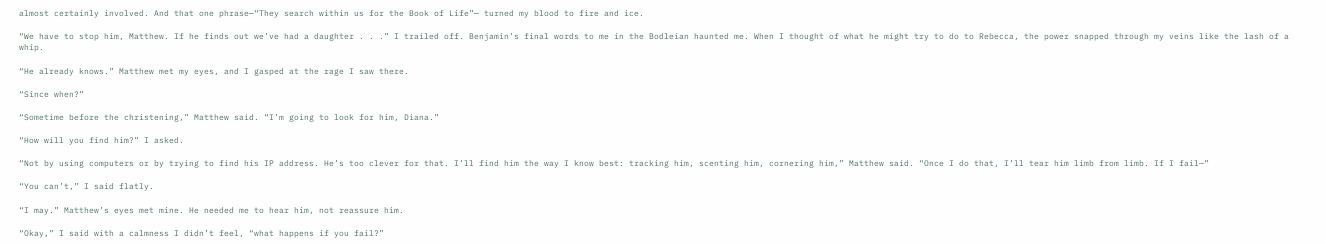almost certainly involved. And that one phrase—“They search within us for the Book of Life”— turned my blood to fire and ice.

“We have to stop him, Matthew. If he finds out we’ve had a daughter . . .” I trailed off. Benjamin’s final words to me in the Bodleian haunted me. When I thought of what he might try to do to Rebecca, the power snapped through my veins like the lash of a whip.

“He already knows.” Matthew met my eyes, and I gasped at the rage I saw there.

“Since when?”

“Sometime before the christening,” Matthew said. “I’m going to look for him, Diana.”

“How will you find him?” I asked.

“Not by using computers or by trying to find his IP address. He’s too clever for that. I’ll find him the way I know best: tracking him, scenting him, cornering him,” Matthew said. “Once I do that, I’ll tear him limb from limb. If I fail—”

“You can’t,” I said flatly.

“I may.” Matthew’s eyes met mine. He needed me to hear him, not reassure him.

“Okay,” I said with a calmness I didn’t feel, “what happens if you fail?”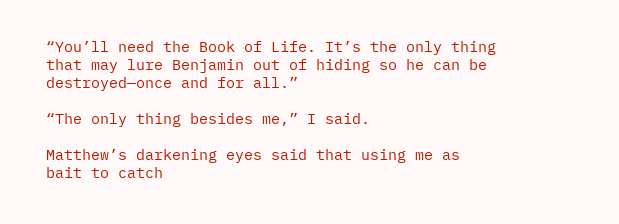“You’ll need the Book of Life. It’s the only thing that may lure Benjamin out of hiding so he can be destroyed—once and for all.”

“The only thing besides me,” I said.

Matthew’s darkening eyes said that using me as bait to catch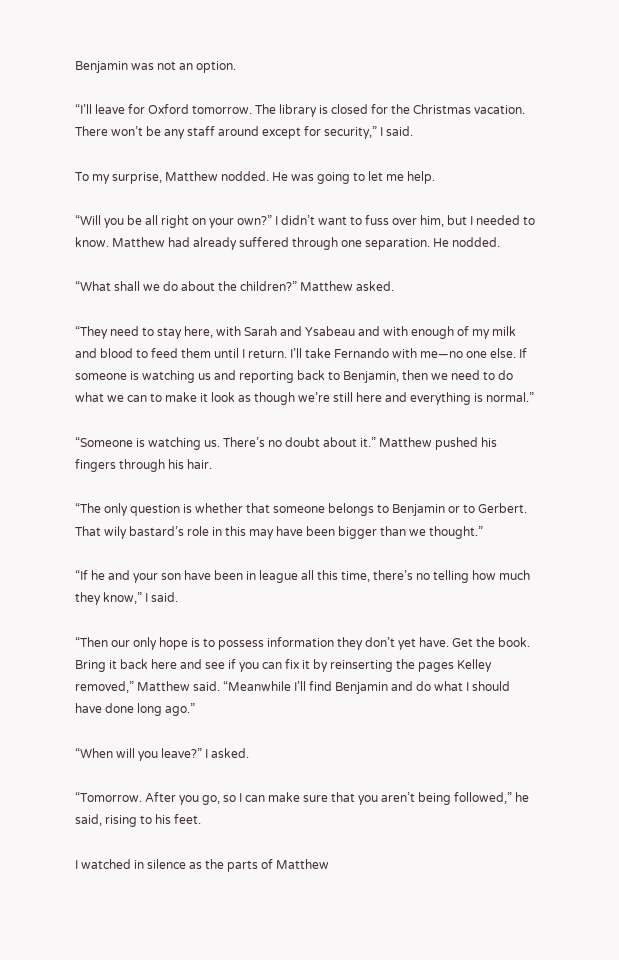Benjamin was not an option.

“I’ll leave for Oxford tomorrow. The library is closed for the Christmas vacation. There won’t be any staff around except for security,” I said.

To my surprise, Matthew nodded. He was going to let me help.

“Will you be all right on your own?” I didn’t want to fuss over him, but I needed to know. Matthew had already suffered through one separation. He nodded.

“What shall we do about the children?” Matthew asked.

“They need to stay here, with Sarah and Ysabeau and with enough of my milk and blood to feed them until I return. I’ll take Fernando with me—no one else. If someone is watching us and reporting back to Benjamin, then we need to do what we can to make it look as though we’re still here and everything is normal.”

“Someone is watching us. There’s no doubt about it.” Matthew pushed his fingers through his hair.

“The only question is whether that someone belongs to Benjamin or to Gerbert. That wily bastard’s role in this may have been bigger than we thought.”

“If he and your son have been in league all this time, there’s no telling how much they know,” I said.

“Then our only hope is to possess information they don’t yet have. Get the book. Bring it back here and see if you can fix it by reinserting the pages Kelley removed,” Matthew said. “Meanwhile I’ll find Benjamin and do what I should have done long ago.”

“When will you leave?” I asked.

“Tomorrow. After you go, so I can make sure that you aren’t being followed,” he said, rising to his feet.

I watched in silence as the parts of Matthew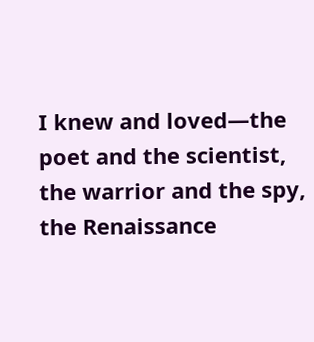I knew and loved—the poet and the scientist, the warrior and the spy, the Renaissance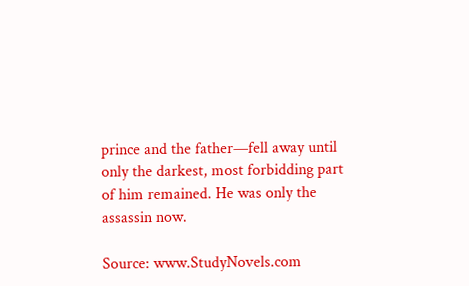prince and the father—fell away until only the darkest, most forbidding part of him remained. He was only the assassin now.

Source: www.StudyNovels.com